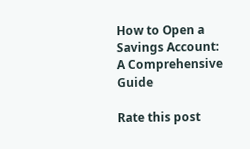How to Open a Savings Account: A Comprehensive Guide

Rate this post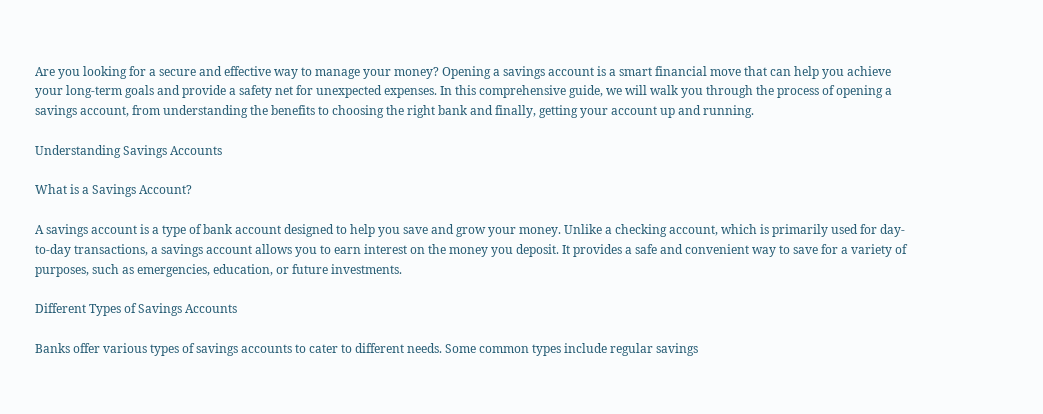Are you looking for a secure and effective way to manage your money? Opening a savings account is a smart financial move that can help you achieve your long-term goals and provide a safety net for unexpected expenses. In this comprehensive guide, we will walk you through the process of opening a savings account, from understanding the benefits to choosing the right bank and finally, getting your account up and running.

Understanding Savings Accounts

What is a Savings Account?

A savings account is a type of bank account designed to help you save and grow your money. Unlike a checking account, which is primarily used for day-to-day transactions, a savings account allows you to earn interest on the money you deposit. It provides a safe and convenient way to save for a variety of purposes, such as emergencies, education, or future investments.

Different Types of Savings Accounts

Banks offer various types of savings accounts to cater to different needs. Some common types include regular savings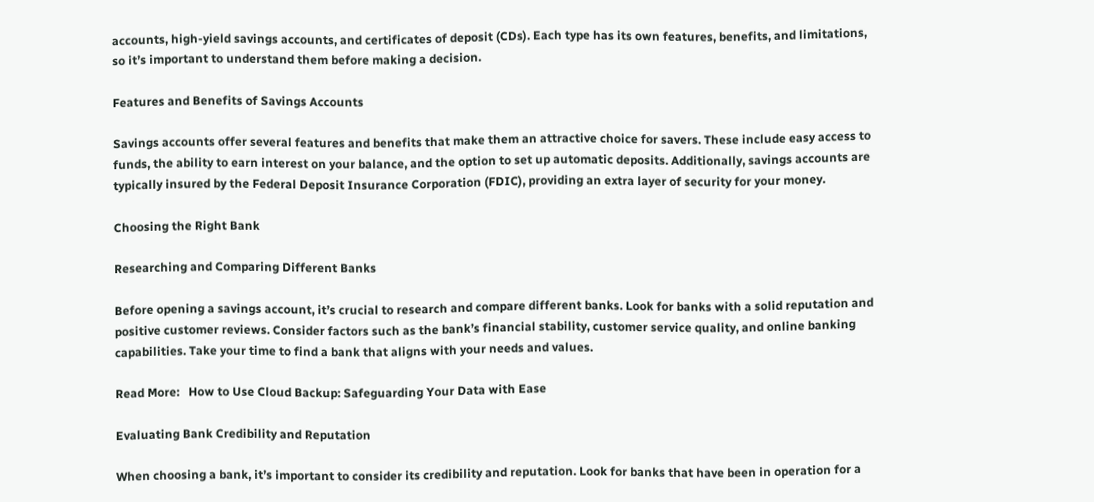accounts, high-yield savings accounts, and certificates of deposit (CDs). Each type has its own features, benefits, and limitations, so it’s important to understand them before making a decision.

Features and Benefits of Savings Accounts

Savings accounts offer several features and benefits that make them an attractive choice for savers. These include easy access to funds, the ability to earn interest on your balance, and the option to set up automatic deposits. Additionally, savings accounts are typically insured by the Federal Deposit Insurance Corporation (FDIC), providing an extra layer of security for your money.

Choosing the Right Bank

Researching and Comparing Different Banks

Before opening a savings account, it’s crucial to research and compare different banks. Look for banks with a solid reputation and positive customer reviews. Consider factors such as the bank’s financial stability, customer service quality, and online banking capabilities. Take your time to find a bank that aligns with your needs and values.

Read More:   How to Use Cloud Backup: Safeguarding Your Data with Ease

Evaluating Bank Credibility and Reputation

When choosing a bank, it’s important to consider its credibility and reputation. Look for banks that have been in operation for a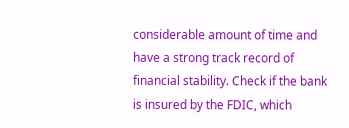considerable amount of time and have a strong track record of financial stability. Check if the bank is insured by the FDIC, which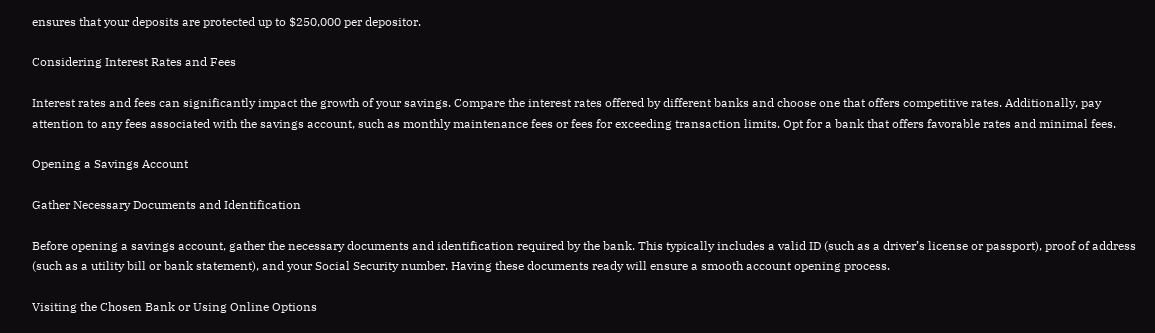ensures that your deposits are protected up to $250,000 per depositor.

Considering Interest Rates and Fees

Interest rates and fees can significantly impact the growth of your savings. Compare the interest rates offered by different banks and choose one that offers competitive rates. Additionally, pay attention to any fees associated with the savings account, such as monthly maintenance fees or fees for exceeding transaction limits. Opt for a bank that offers favorable rates and minimal fees.

Opening a Savings Account

Gather Necessary Documents and Identification

Before opening a savings account, gather the necessary documents and identification required by the bank. This typically includes a valid ID (such as a driver’s license or passport), proof of address (such as a utility bill or bank statement), and your Social Security number. Having these documents ready will ensure a smooth account opening process.

Visiting the Chosen Bank or Using Online Options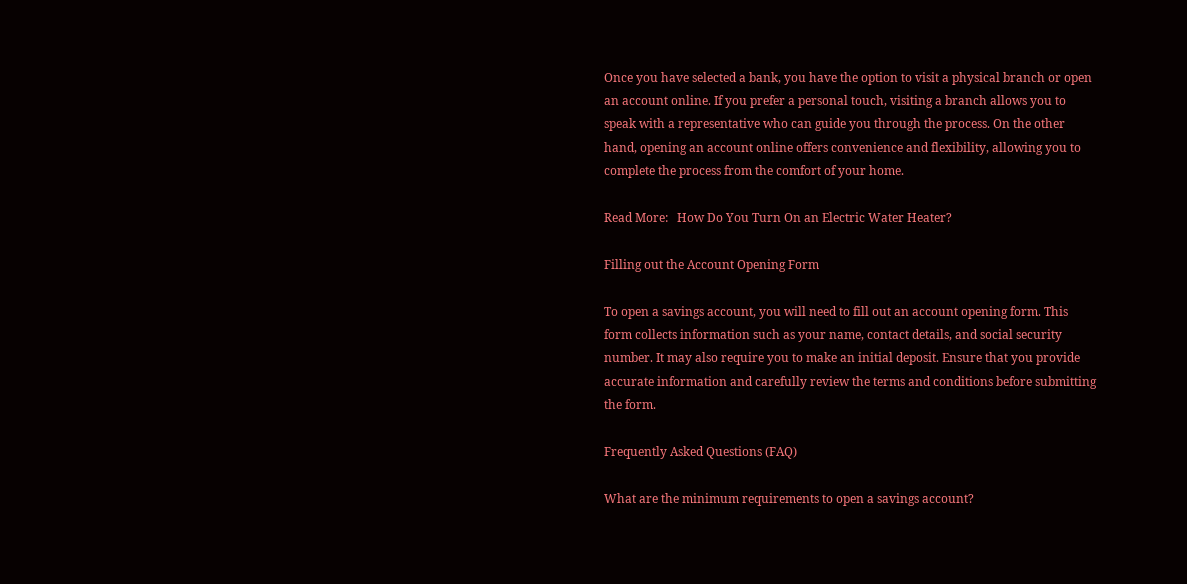Once you have selected a bank, you have the option to visit a physical branch or open an account online. If you prefer a personal touch, visiting a branch allows you to speak with a representative who can guide you through the process. On the other hand, opening an account online offers convenience and flexibility, allowing you to complete the process from the comfort of your home.

Read More:   How Do You Turn On an Electric Water Heater?

Filling out the Account Opening Form

To open a savings account, you will need to fill out an account opening form. This form collects information such as your name, contact details, and social security number. It may also require you to make an initial deposit. Ensure that you provide accurate information and carefully review the terms and conditions before submitting the form.

Frequently Asked Questions (FAQ)

What are the minimum requirements to open a savings account?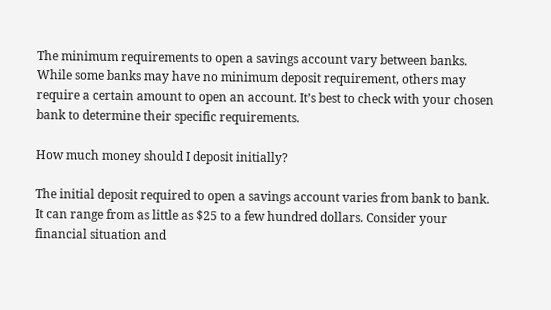The minimum requirements to open a savings account vary between banks. While some banks may have no minimum deposit requirement, others may require a certain amount to open an account. It’s best to check with your chosen bank to determine their specific requirements.

How much money should I deposit initially?

The initial deposit required to open a savings account varies from bank to bank. It can range from as little as $25 to a few hundred dollars. Consider your financial situation and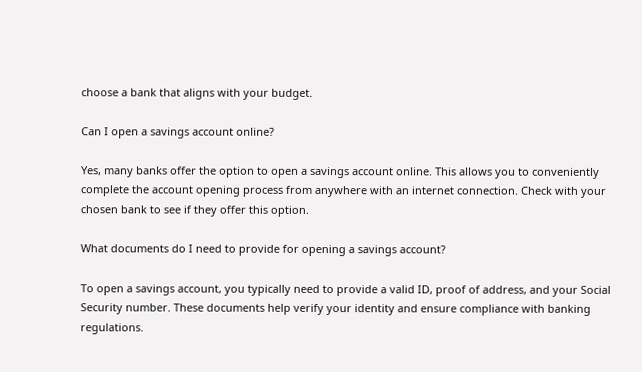choose a bank that aligns with your budget.

Can I open a savings account online?

Yes, many banks offer the option to open a savings account online. This allows you to conveniently complete the account opening process from anywhere with an internet connection. Check with your chosen bank to see if they offer this option.

What documents do I need to provide for opening a savings account?

To open a savings account, you typically need to provide a valid ID, proof of address, and your Social Security number. These documents help verify your identity and ensure compliance with banking regulations.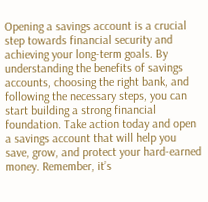Opening a savings account is a crucial step towards financial security and achieving your long-term goals. By understanding the benefits of savings accounts, choosing the right bank, and following the necessary steps, you can start building a strong financial foundation. Take action today and open a savings account that will help you save, grow, and protect your hard-earned money. Remember, it’s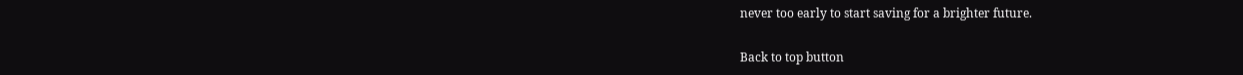never too early to start saving for a brighter future.

Back to top button